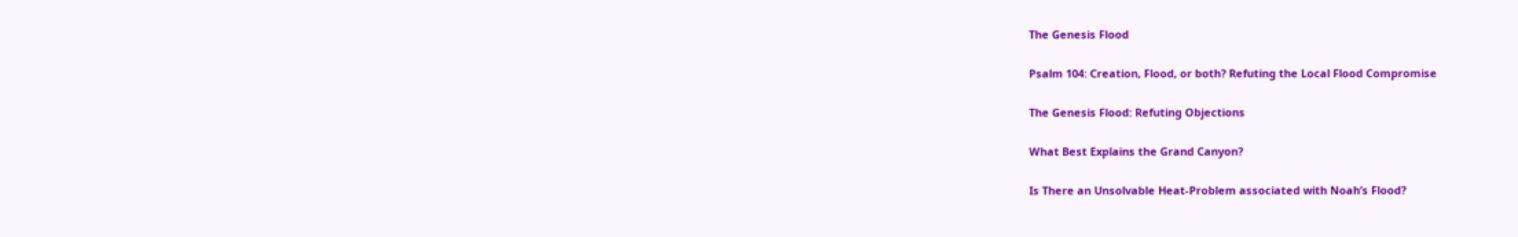The Genesis Flood

Psalm 104: Creation, Flood, or both? Refuting the Local Flood Compromise

The Genesis Flood: Refuting Objections

What Best Explains the Grand Canyon?

Is There an Unsolvable Heat-Problem associated with Noah’s Flood?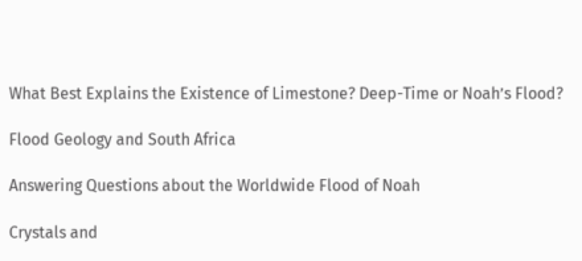What Best Explains the Existence of Limestone? Deep-Time or Noah’s Flood?

Flood Geology and South Africa

Answering Questions about the Worldwide Flood of Noah

Crystals and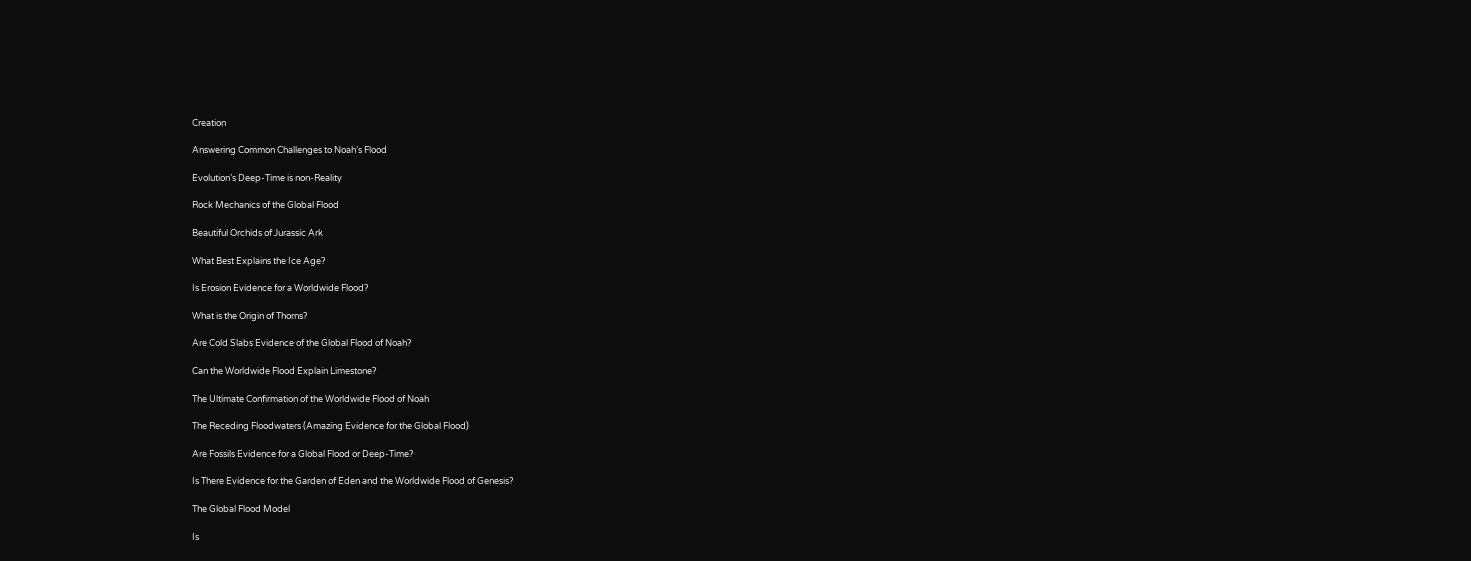Creation

Answering Common Challenges to Noah’s Flood

Evolution’s Deep-Time is non-Reality

Rock Mechanics of the Global Flood

Beautiful Orchids of Jurassic Ark

What Best Explains the Ice Age?

Is Erosion Evidence for a Worldwide Flood?

What is the Origin of Thorns?

Are Cold Slabs Evidence of the Global Flood of Noah?

Can the Worldwide Flood Explain Limestone?

The Ultimate Confirmation of the Worldwide Flood of Noah

The Receding Floodwaters (Amazing Evidence for the Global Flood)

Are Fossils Evidence for a Global Flood or Deep-Time?

Is There Evidence for the Garden of Eden and the Worldwide Flood of Genesis?

The Global Flood Model

Is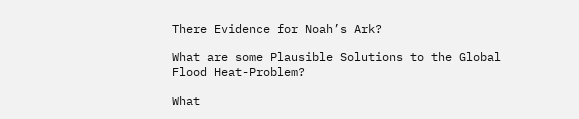There Evidence for Noah’s Ark?

What are some Plausible Solutions to the Global Flood Heat-Problem?

What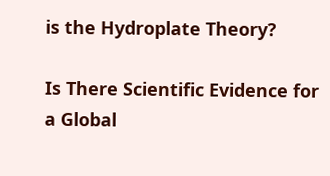is the Hydroplate Theory?

Is There Scientific Evidence for a Global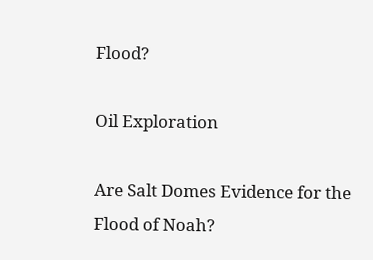Flood?

Oil Exploration

Are Salt Domes Evidence for the Flood of Noah?